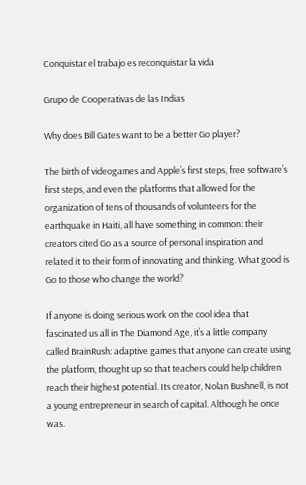Conquistar el trabajo es reconquistar la vida

Grupo de Cooperativas de las Indias

Why does Bill Gates want to be a better Go player?

The birth of videogames and Apple’s first steps, free software’s first steps, and even the platforms that allowed for the organization of tens of thousands of volunteers for the earthquake in Haiti, all have something in common: their creators cited Go as a source of personal inspiration and related it to their form of innovating and thinking. What good is Go to those who change the world?

If anyone is doing serious work on the cool idea that fascinated us all in The Diamond Age, it’s a little company called BrainRush: adaptive games that anyone can create using the platform, thought up so that teachers could help children reach their highest potential. Its creator, Nolan Bushnell, is not a young entrepreneur in search of capital. Although he once was.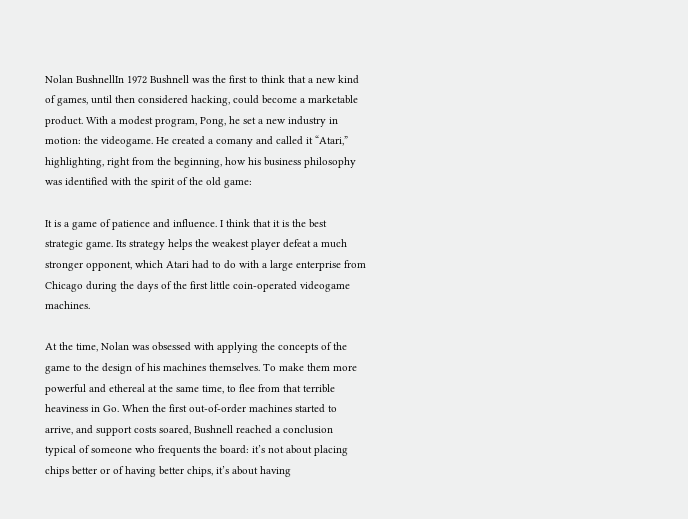Nolan BushnellIn 1972 Bushnell was the first to think that a new kind of games, until then considered hacking, could become a marketable product. With a modest program, Pong, he set a new industry in motion: the videogame. He created a comany and called it “Atari,” highlighting, right from the beginning, how his business philosophy was identified with the spirit of the old game:

It is a game of patience and influence. I think that it is the best strategic game. Its strategy helps the weakest player defeat a much stronger opponent, which Atari had to do with a large enterprise from Chicago during the days of the first little coin-operated videogame machines.

At the time, Nolan was obsessed with applying the concepts of the game to the design of his machines themselves. To make them more powerful and ethereal at the same time, to flee from that terrible heaviness in Go. When the first out-of-order machines started to arrive, and support costs soared, Bushnell reached a conclusion typical of someone who frequents the board: it’s not about placing chips better or of having better chips, it’s about having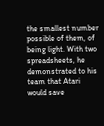the smallest number possible of them, of being light. With two spreadsheets, he demonstrated to his team that Atari would save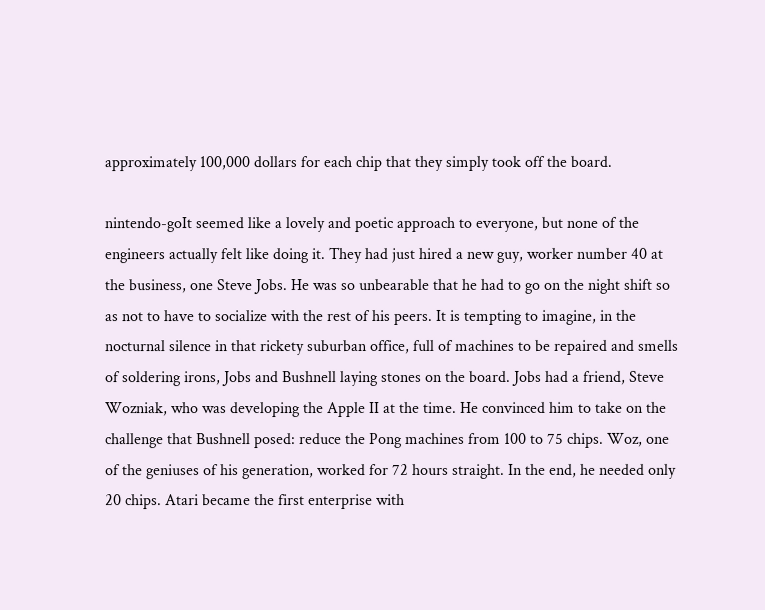approximately 100,000 dollars for each chip that they simply took off the board.

nintendo-goIt seemed like a lovely and poetic approach to everyone, but none of the engineers actually felt like doing it. They had just hired a new guy, worker number 40 at the business, one Steve Jobs. He was so unbearable that he had to go on the night shift so as not to have to socialize with the rest of his peers. It is tempting to imagine, in the nocturnal silence in that rickety suburban office, full of machines to be repaired and smells of soldering irons, Jobs and Bushnell laying stones on the board. Jobs had a friend, Steve Wozniak, who was developing the Apple II at the time. He convinced him to take on the challenge that Bushnell posed: reduce the Pong machines from 100 to 75 chips. Woz, one of the geniuses of his generation, worked for 72 hours straight. In the end, he needed only 20 chips. Atari became the first enterprise with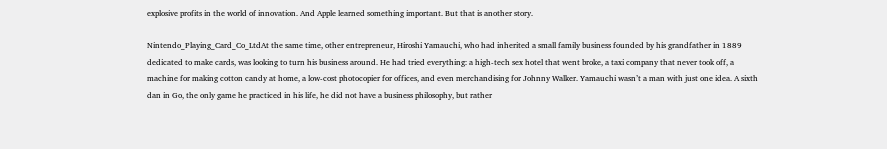explosive profits in the world of innovation. And Apple learned something important. But that is another story.

Nintendo_Playing_Card_Co_LtdAt the same time, other entrepreneur, Hiroshi Yamauchi, who had inherited a small family business founded by his grandfather in 1889 dedicated to make cards, was looking to turn his business around. He had tried everything: a high-tech sex hotel that went broke, a taxi company that never took off, a machine for making cotton candy at home, a low-cost photocopier for offices, and even merchandising for Johnny Walker. Yamauchi wasn’t a man with just one idea. A sixth dan in Go, the only game he practiced in his life, he did not have a business philosophy, but rather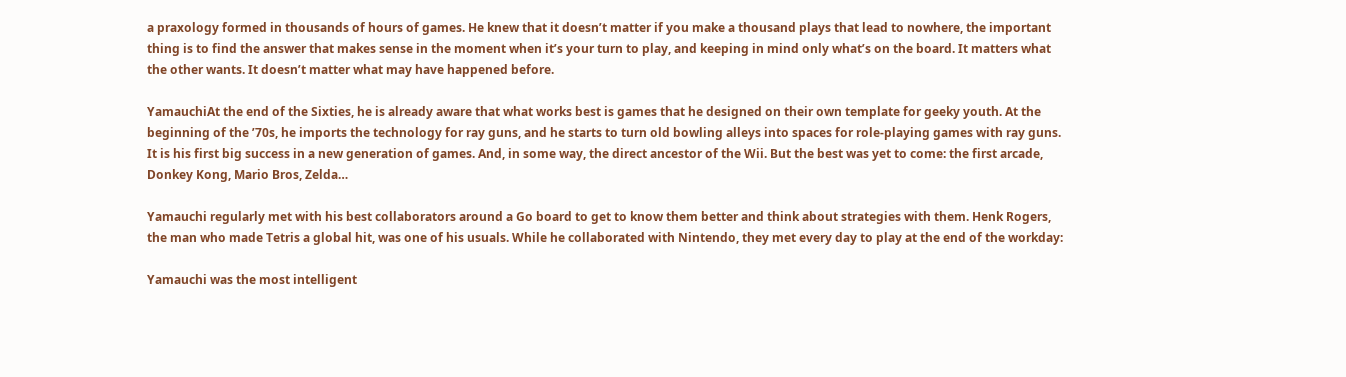a praxology formed in thousands of hours of games. He knew that it doesn’t matter if you make a thousand plays that lead to nowhere, the important thing is to find the answer that makes sense in the moment when it’s your turn to play, and keeping in mind only what’s on the board. It matters what the other wants. It doesn’t matter what may have happened before.

YamauchiAt the end of the Sixties, he is already aware that what works best is games that he designed on their own template for geeky youth. At the beginning of the ’70s, he imports the technology for ray guns, and he starts to turn old bowling alleys into spaces for role-playing games with ray guns. It is his first big success in a new generation of games. And, in some way, the direct ancestor of the Wii. But the best was yet to come: the first arcade, Donkey Kong, Mario Bros, Zelda…

Yamauchi regularly met with his best collaborators around a Go board to get to know them better and think about strategies with them. Henk Rogers, the man who made Tetris a global hit, was one of his usuals. While he collaborated with Nintendo, they met every day to play at the end of the workday:

Yamauchi was the most intelligent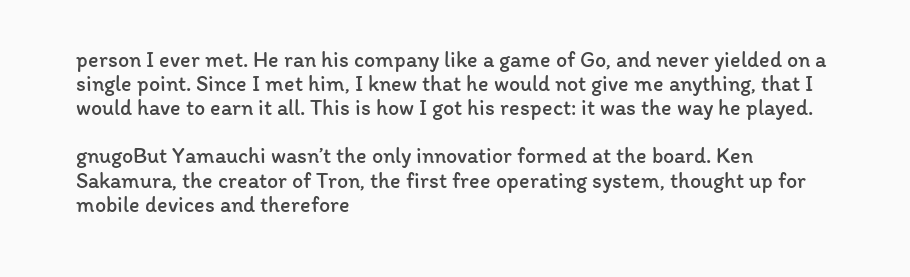person I ever met. He ran his company like a game of Go, and never yielded on a single point. Since I met him, I knew that he would not give me anything, that I would have to earn it all. This is how I got his respect: it was the way he played.

gnugoBut Yamauchi wasn’t the only innovatior formed at the board. Ken Sakamura, the creator of Tron, the first free operating system, thought up for mobile devices and therefore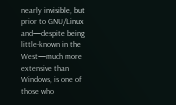nearly invisible, but prior to GNU/Linux and—despite being little-known in the West—much more extensive than Windows, is one of those who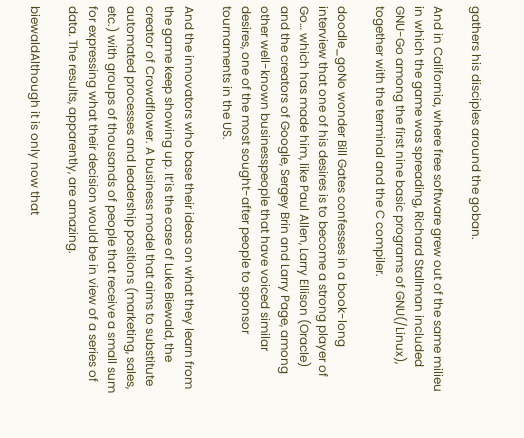gathers his disciples around the goban.

And in California, where free software grew out of the same milieu in which the game was spreading, Richard Stallman included GNU-Go among the first nine basic programs of GNU(/Linux), together with the terminal and the C compiler.

doodle_goNo wonder Bill Gates confesses in a book-long interview that one of his desires is to become a strong player of Go… which has made him, like Paul Allen, Larry Ellison (Oracle) and the creators of Google, Sergey Brin and Larry Page, among other well-known businesspeople that have voiced similar desires, one of the most sought-after people to sponsor tournaments in the US.

And the innovators who base their ideas on what they learn from the game keep showing up. It’is the case of Luke Biewald, the creator of Crowdflower. A business model that aims to substitute automated processes and leadership positions (marketing, sales, etc.) with groups of thousands of people that receive a small sum for expressing what their decision would be in view of a series of data. The results, apparently, are amazing.

biewaldAlthough it is only now that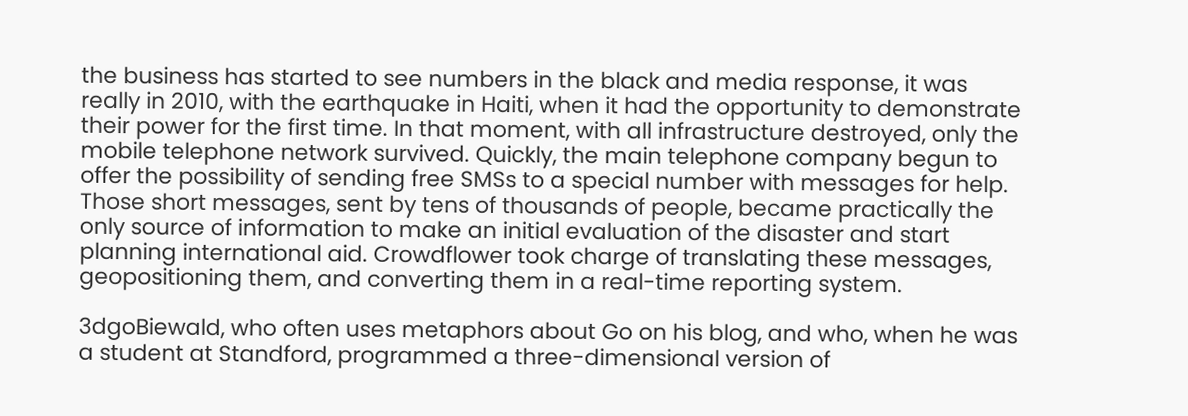the business has started to see numbers in the black and media response, it was really in 2010, with the earthquake in Haiti, when it had the opportunity to demonstrate their power for the first time. In that moment, with all infrastructure destroyed, only the mobile telephone network survived. Quickly, the main telephone company begun to offer the possibility of sending free SMSs to a special number with messages for help. Those short messages, sent by tens of thousands of people, became practically the only source of information to make an initial evaluation of the disaster and start planning international aid. Crowdflower took charge of translating these messages, geopositioning them, and converting them in a real-time reporting system.

3dgoBiewald, who often uses metaphors about Go on his blog, and who, when he was a student at Standford, programmed a three-dimensional version of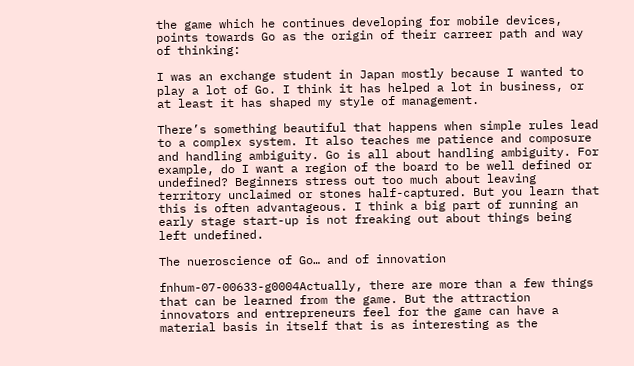the game which he continues developing for mobile devices, points towards Go as the origin of their carreer path and way of thinking:

I was an exchange student in Japan mostly because I wanted to play a lot of Go. I think it has helped a lot in business, or at least it has shaped my style of management.

There’s something beautiful that happens when simple rules lead to a complex system. It also teaches me patience and composure and handling ambiguity. Go is all about handling ambiguity. For example, do I want a region of the board to be well defined or undefined? Beginners stress out too much about leaving territory unclaimed or stones half-captured. But you learn that this is often advantageous. I think a big part of running an early stage start-up is not freaking out about things being left undefined.

The nueroscience of Go… and of innovation

fnhum-07-00633-g0004Actually, there are more than a few things that can be learned from the game. But the attraction innovators and entrepreneurs feel for the game can have a material basis in itself that is as interesting as the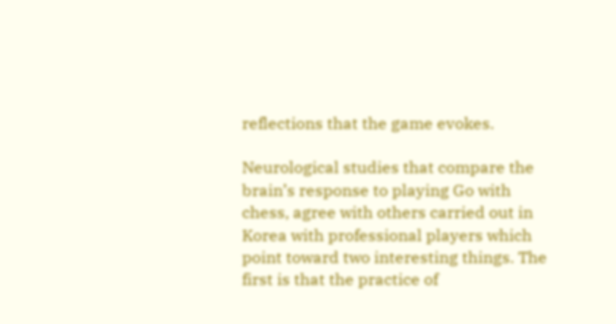reflections that the game evokes.

Neurological studies that compare the brain’s response to playing Go with chess, agree with others carried out in Korea with professional players which point toward two interesting things. The first is that the practice of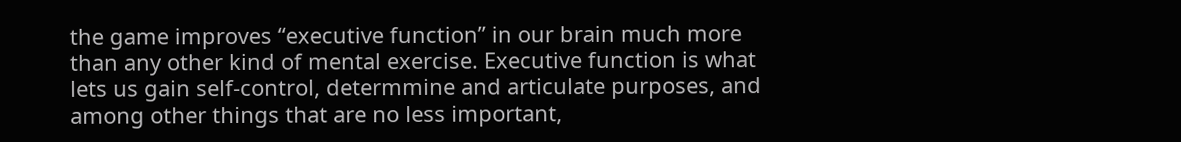the game improves “executive function” in our brain much more than any other kind of mental exercise. Executive function is what lets us gain self-control, determmine and articulate purposes, and among other things that are no less important,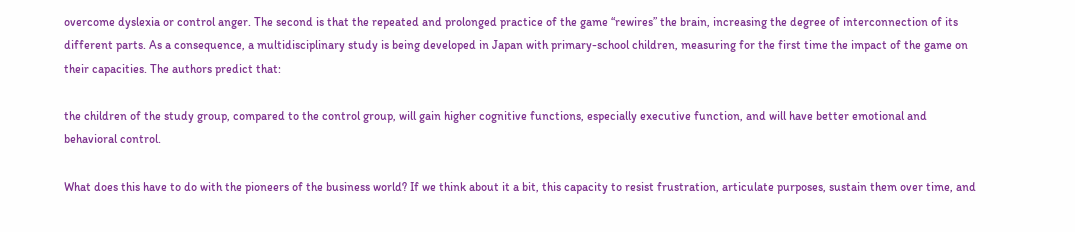overcome dyslexia or control anger. The second is that the repeated and prolonged practice of the game “rewires” the brain, increasing the degree of interconnection of its different parts. As a consequence, a multidisciplinary study is being developed in Japan with primary-school children, measuring for the first time the impact of the game on their capacities. The authors predict that:

the children of the study group, compared to the control group, will gain higher cognitive functions, especially executive function, and will have better emotional and behavioral control.

What does this have to do with the pioneers of the business world? If we think about it a bit, this capacity to resist frustration, articulate purposes, sustain them over time, and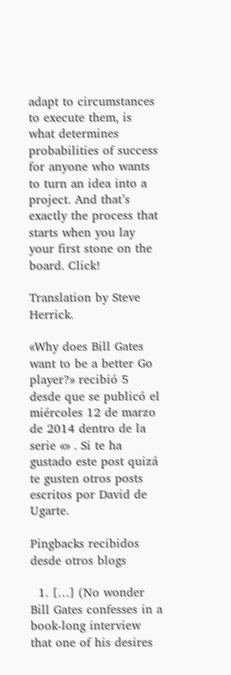adapt to circumstances to execute them, is what determines probabilities of success for anyone who wants to turn an idea into a project. And that’s exactly the process that starts when you lay your first stone on the board. Click!

Translation by Steve Herrick.

«Why does Bill Gates want to be a better Go player?» recibió 5 desde que se publicó el miércoles 12 de marzo de 2014 dentro de la serie «» . Si te ha gustado este post quizá te gusten otros posts escritos por David de Ugarte.

Pingbacks recibidos desde otros blogs

  1. […] (No wonder Bill Gates confesses in a book-long interview that one of his desires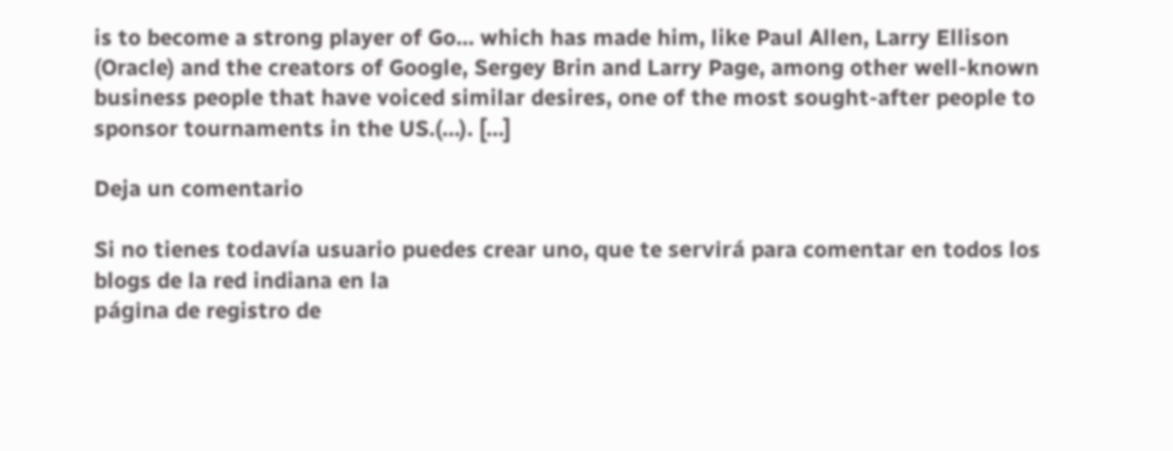is to become a strong player of Go… which has made him, like Paul Allen, Larry Ellison (Oracle) and the creators of Google, Sergey Brin and Larry Page, among other well-known business people that have voiced similar desires, one of the most sought-after people to sponsor tournaments in the US.(…). […]

Deja un comentario

Si no tienes todavía usuario puedes crear uno, que te servirá para comentar en todos los blogs de la red indiana en la
página de registro de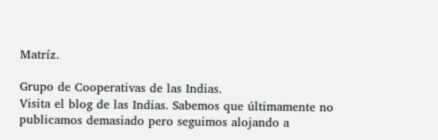Matríz.

Grupo de Cooperativas de las Indias.
Visita el blog de las Indias. Sabemos que últimamente no publicamos demasiado pero seguimos alojando a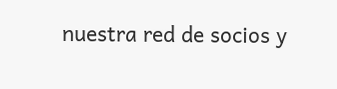nuestra red de socios y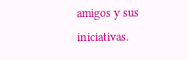amigos y sus iniciativas.